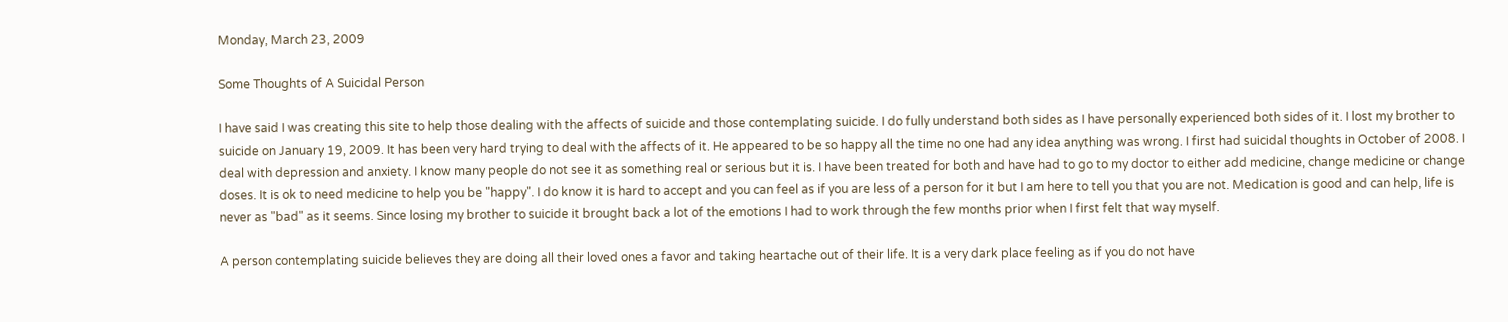Monday, March 23, 2009

Some Thoughts of A Suicidal Person

I have said I was creating this site to help those dealing with the affects of suicide and those contemplating suicide. I do fully understand both sides as I have personally experienced both sides of it. I lost my brother to suicide on January 19, 2009. It has been very hard trying to deal with the affects of it. He appeared to be so happy all the time no one had any idea anything was wrong. I first had suicidal thoughts in October of 2008. I deal with depression and anxiety. I know many people do not see it as something real or serious but it is. I have been treated for both and have had to go to my doctor to either add medicine, change medicine or change doses. It is ok to need medicine to help you be "happy". I do know it is hard to accept and you can feel as if you are less of a person for it but I am here to tell you that you are not. Medication is good and can help, life is never as "bad" as it seems. Since losing my brother to suicide it brought back a lot of the emotions I had to work through the few months prior when I first felt that way myself.

A person contemplating suicide believes they are doing all their loved ones a favor and taking heartache out of their life. It is a very dark place feeling as if you do not have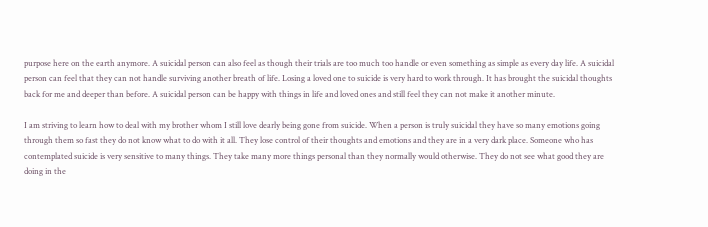purpose here on the earth anymore. A suicidal person can also feel as though their trials are too much too handle or even something as simple as every day life. A suicidal person can feel that they can not handle surviving another breath of life. Losing a loved one to suicide is very hard to work through. It has brought the suicidal thoughts back for me and deeper than before. A suicidal person can be happy with things in life and loved ones and still feel they can not make it another minute.

I am striving to learn how to deal with my brother whom I still love dearly being gone from suicide. When a person is truly suicidal they have so many emotions going through them so fast they do not know what to do with it all. They lose control of their thoughts and emotions and they are in a very dark place. Someone who has contemplated suicide is very sensitive to many things. They take many more things personal than they normally would otherwise. They do not see what good they are doing in the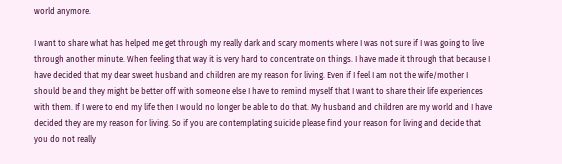world anymore.

I want to share what has helped me get through my really dark and scary moments where I was not sure if I was going to live through another minute. When feeling that way it is very hard to concentrate on things. I have made it through that because I have decided that my dear sweet husband and children are my reason for living. Even if I feel I am not the wife/mother I should be and they might be better off with someone else I have to remind myself that I want to share their life experiences with them. If I were to end my life then I would no longer be able to do that. My husband and children are my world and I have decided they are my reason for living. So if you are contemplating suicide please find your reason for living and decide that you do not really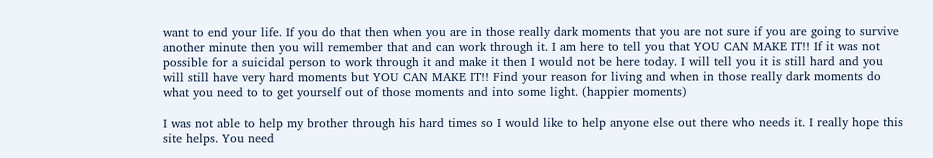want to end your life. If you do that then when you are in those really dark moments that you are not sure if you are going to survive another minute then you will remember that and can work through it. I am here to tell you that YOU CAN MAKE IT!! If it was not possible for a suicidal person to work through it and make it then I would not be here today. I will tell you it is still hard and you will still have very hard moments but YOU CAN MAKE IT!! Find your reason for living and when in those really dark moments do what you need to to get yourself out of those moments and into some light. (happier moments)

I was not able to help my brother through his hard times so I would like to help anyone else out there who needs it. I really hope this site helps. You need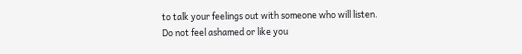to talk your feelings out with someone who will listen. Do not feel ashamed or like you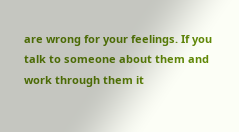are wrong for your feelings. If you talk to someone about them and work through them it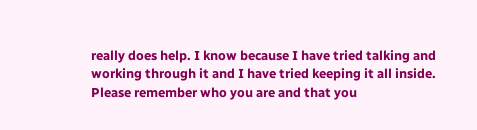really does help. I know because I have tried talking and working through it and I have tried keeping it all inside. Please remember who you are and that you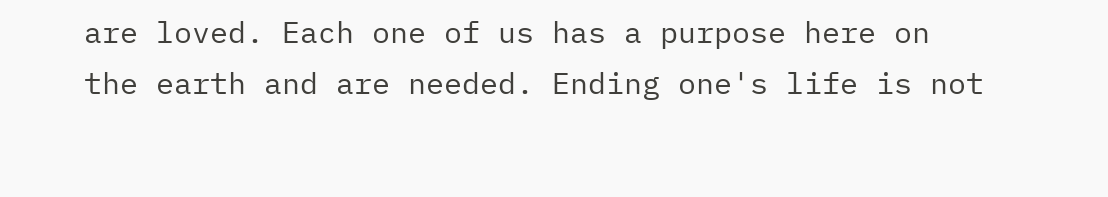are loved. Each one of us has a purpose here on the earth and are needed. Ending one's life is not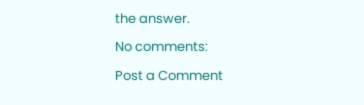the answer.

No comments:

Post a Comment